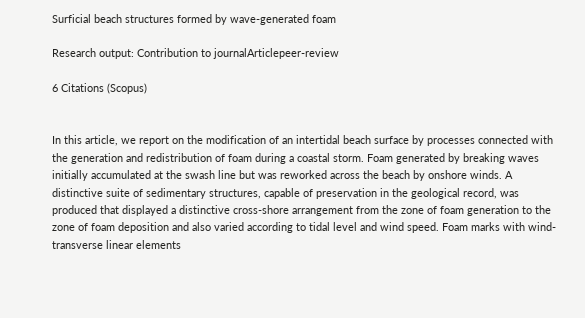Surficial beach structures formed by wave-generated foam

Research output: Contribution to journalArticlepeer-review

6 Citations (Scopus)


In this article, we report on the modification of an intertidal beach surface by processes connected with the generation and redistribution of foam during a coastal storm. Foam generated by breaking waves initially accumulated at the swash line but was reworked across the beach by onshore winds. A distinctive suite of sedimentary structures, capable of preservation in the geological record, was produced that displayed a distinctive cross-shore arrangement from the zone of foam generation to the zone of foam deposition and also varied according to tidal level and wind speed. Foam marks with wind-transverse linear elements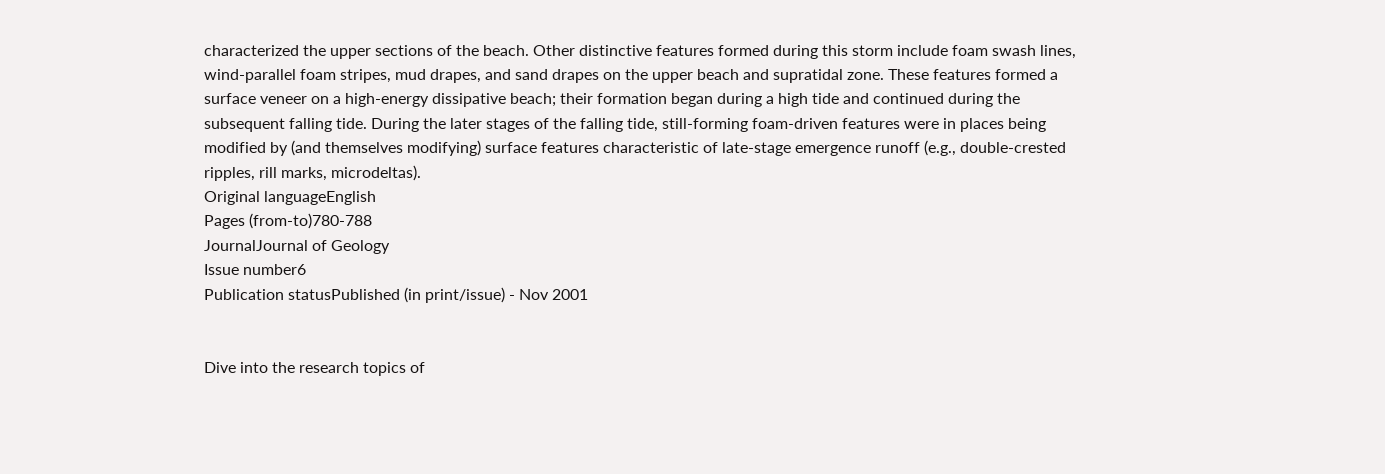characterized the upper sections of the beach. Other distinctive features formed during this storm include foam swash lines, wind-parallel foam stripes, mud drapes, and sand drapes on the upper beach and supratidal zone. These features formed a surface veneer on a high-energy dissipative beach; their formation began during a high tide and continued during the subsequent falling tide. During the later stages of the falling tide, still-forming foam-driven features were in places being modified by (and themselves modifying) surface features characteristic of late-stage emergence runoff (e.g., double-crested ripples, rill marks, microdeltas).
Original languageEnglish
Pages (from-to)780-788
JournalJournal of Geology
Issue number6
Publication statusPublished (in print/issue) - Nov 2001


Dive into the research topics of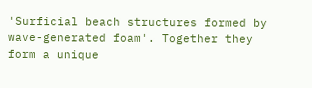'Surficial beach structures formed by wave-generated foam'. Together they form a unique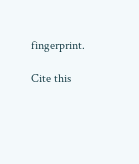fingerprint.

Cite this